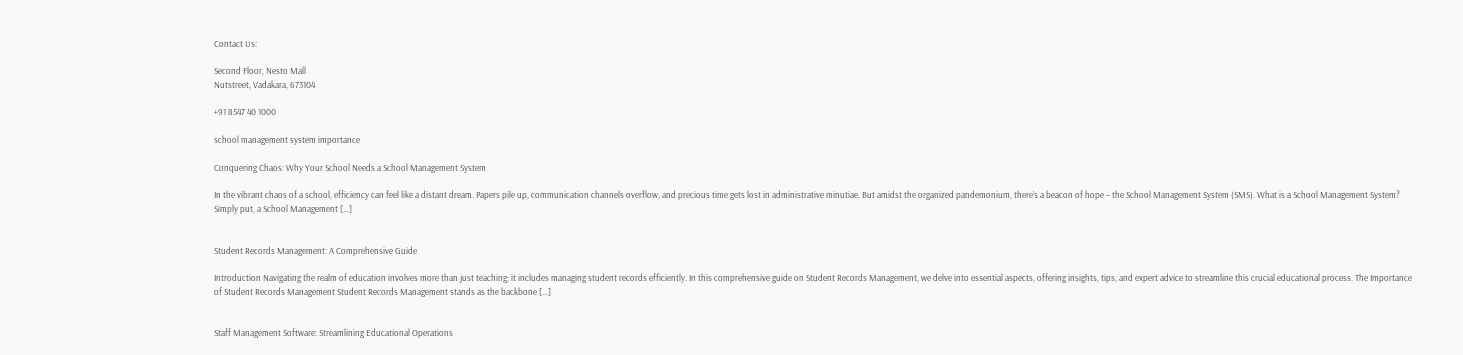Contact Us:

Second Floor, Nesto Mall
Nutstreet, Vadakara, 673104

+91 8547 40 1000

school management system importance

Conquering Chaos: Why Your School Needs a School Management System

In the vibrant chaos of a school, efficiency can feel like a distant dream. Papers pile up, communication channels overflow, and precious time gets lost in administrative minutiae. But amidst the organized pandemonium, there’s a beacon of hope – the School Management System (SMS). What is a School Management System? Simply put, a School Management […]


Student Records Management: A Comprehensive Guide

Introduction Navigating the realm of education involves more than just teaching; it includes managing student records efficiently. In this comprehensive guide on Student Records Management, we delve into essential aspects, offering insights, tips, and expert advice to streamline this crucial educational process. The Importance of Student Records Management Student Records Management stands as the backbone […]


Staff Management Software: Streamlining Educational Operations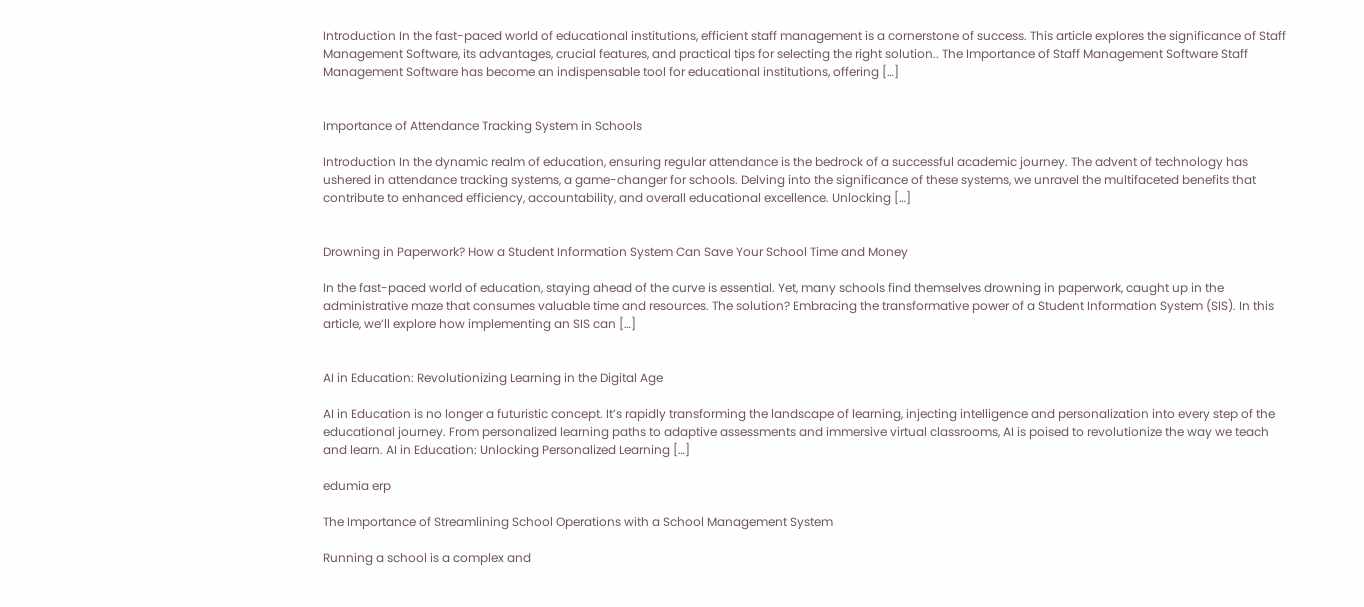Introduction In the fast-paced world of educational institutions, efficient staff management is a cornerstone of success. This article explores the significance of Staff Management Software, its advantages, crucial features, and practical tips for selecting the right solution.. The Importance of Staff Management Software Staff Management Software has become an indispensable tool for educational institutions, offering […]


Importance of Attendance Tracking System in Schools

Introduction In the dynamic realm of education, ensuring regular attendance is the bedrock of a successful academic journey. The advent of technology has ushered in attendance tracking systems, a game-changer for schools. Delving into the significance of these systems, we unravel the multifaceted benefits that contribute to enhanced efficiency, accountability, and overall educational excellence. Unlocking […]


Drowning in Paperwork? How a Student Information System Can Save Your School Time and Money

In the fast-paced world of education, staying ahead of the curve is essential. Yet, many schools find themselves drowning in paperwork, caught up in the administrative maze that consumes valuable time and resources. The solution? Embracing the transformative power of a Student Information System (SIS). In this article, we’ll explore how implementing an SIS can […]


AI in Education: Revolutionizing Learning in the Digital Age

AI in Education is no longer a futuristic concept. It’s rapidly transforming the landscape of learning, injecting intelligence and personalization into every step of the educational journey. From personalized learning paths to adaptive assessments and immersive virtual classrooms, AI is poised to revolutionize the way we teach and learn. AI in Education: Unlocking Personalized Learning […]

edumia erp

The Importance of Streamlining School Operations with a School Management System

Running a school is a complex and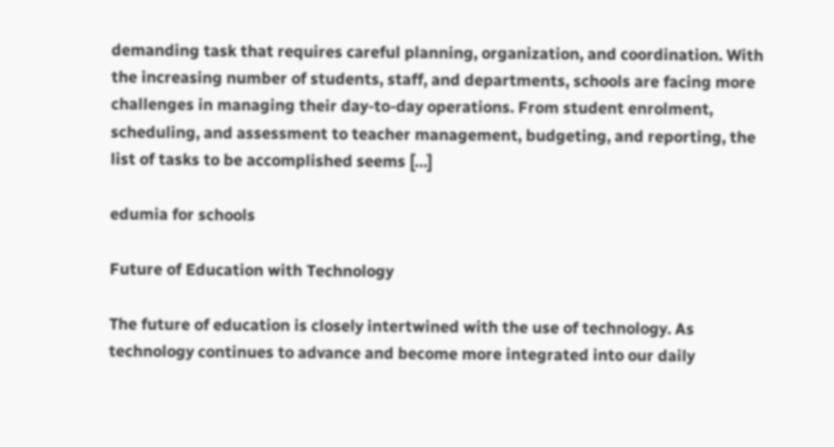demanding task that requires careful planning, organization, and coordination. With the increasing number of students, staff, and departments, schools are facing more challenges in managing their day-to-day operations. From student enrolment, scheduling, and assessment to teacher management, budgeting, and reporting, the list of tasks to be accomplished seems […]

edumia for schools

Future of Education with Technology

The future of education is closely intertwined with the use of technology. As technology continues to advance and become more integrated into our daily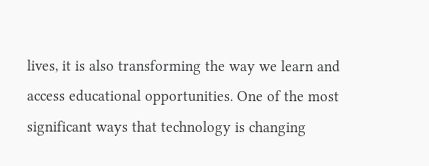lives, it is also transforming the way we learn and access educational opportunities. One of the most significant ways that technology is changing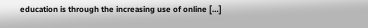education is through the increasing use of online […]